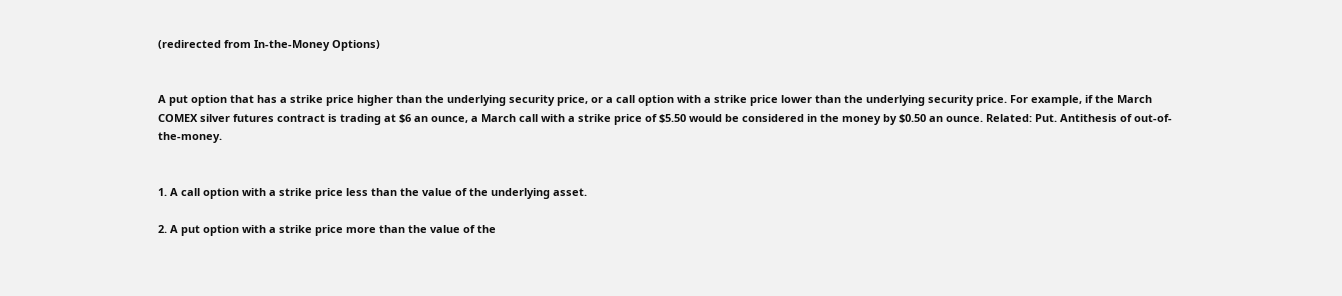(redirected from In-the-Money Options)


A put option that has a strike price higher than the underlying security price, or a call option with a strike price lower than the underlying security price. For example, if the March COMEX silver futures contract is trading at $6 an ounce, a March call with a strike price of $5.50 would be considered in the money by $0.50 an ounce. Related: Put. Antithesis of out-of-the-money.


1. A call option with a strike price less than the value of the underlying asset.

2. A put option with a strike price more than the value of the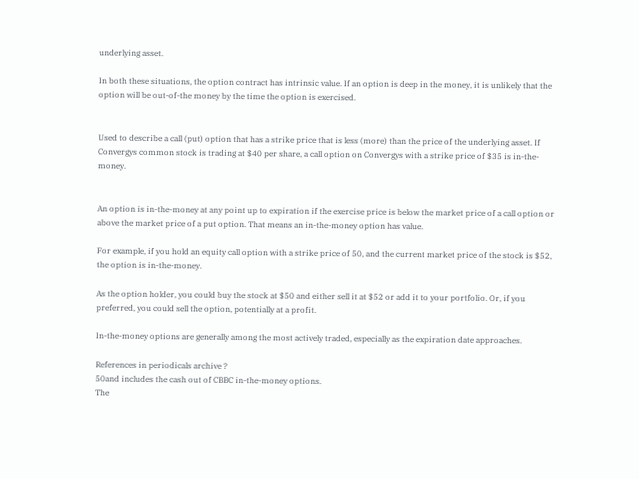underlying asset.

In both these situations, the option contract has intrinsic value. If an option is deep in the money, it is unlikely that the option will be out-of-the money by the time the option is exercised.


Used to describe a call (put) option that has a strike price that is less (more) than the price of the underlying asset. If Convergys common stock is trading at $40 per share, a call option on Convergys with a strike price of $35 is in-the-money.


An option is in-the-money at any point up to expiration if the exercise price is below the market price of a call option or above the market price of a put option. That means an in-the-money option has value.

For example, if you hold an equity call option with a strike price of 50, and the current market price of the stock is $52, the option is in-the-money.

As the option holder, you could buy the stock at $50 and either sell it at $52 or add it to your portfolio. Or, if you preferred, you could sell the option, potentially at a profit.

In-the-money options are generally among the most actively traded, especially as the expiration date approaches.

References in periodicals archive ?
50and includes the cash out of CBBC in-the-money options.
The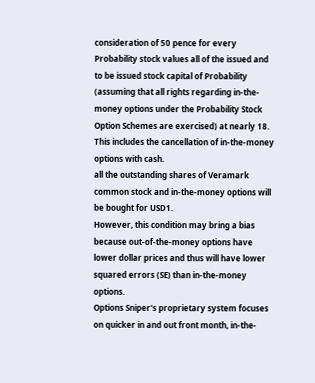consideration of 50 pence for every Probability stock values all of the issued and to be issued stock capital of Probability (assuming that all rights regarding in-the-money options under the Probability Stock Option Schemes are exercised) at nearly 18.
This includes the cancellation of in-the-money options with cash.
all the outstanding shares of Veramark common stock and in-the-money options will be bought for USD1.
However, this condition may bring a bias because out-of-the-money options have lower dollar prices and thus will have lower squared errors (SE) than in-the-money options.
Options Sniper's proprietary system focuses on quicker in and out front month, in-the-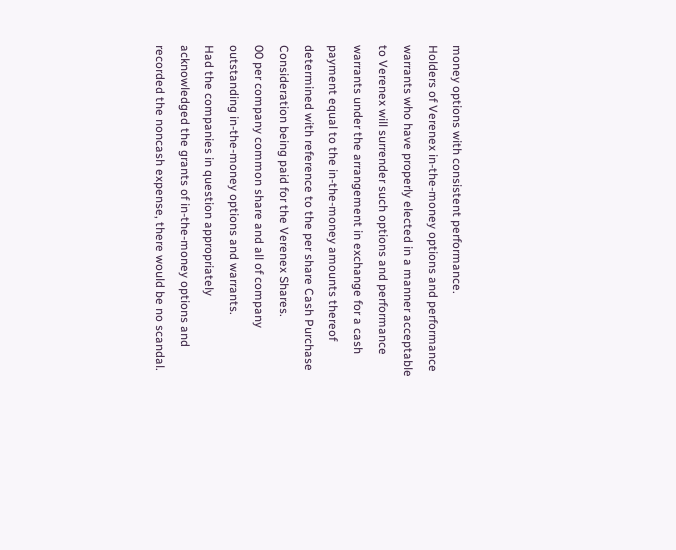money options with consistent performance.
Holders of Verenex in-the-money options and performance warrants who have properly elected in a manner acceptable to Verenex will surrender such options and performance warrants under the arrangement in exchange for a cash payment equal to the in-the-money amounts thereof determined with reference to the per share Cash Purchase Consideration being paid for the Verenex Shares.
00 per company common share and all of company outstanding in-the-money options and warrants.
Had the companies in question appropriately acknowledged the grants of in-the-money options and recorded the noncash expense, there would be no scandal.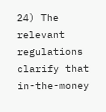24) The relevant regulations clarify that in-the-money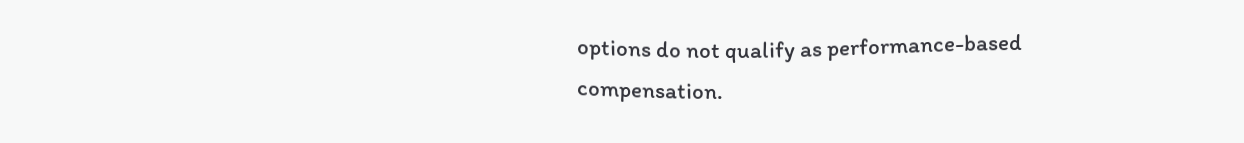options do not qualify as performance-based compensation.